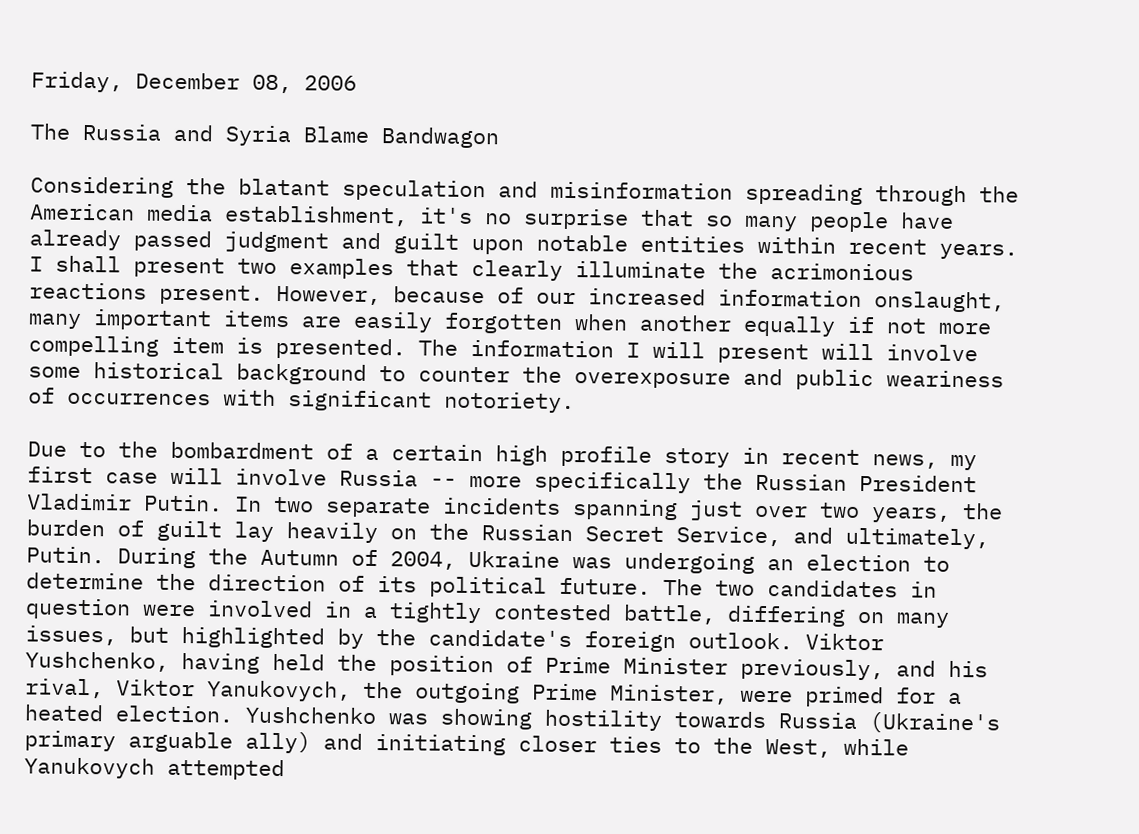Friday, December 08, 2006

The Russia and Syria Blame Bandwagon

Considering the blatant speculation and misinformation spreading through the American media establishment, it's no surprise that so many people have already passed judgment and guilt upon notable entities within recent years. I shall present two examples that clearly illuminate the acrimonious reactions present. However, because of our increased information onslaught, many important items are easily forgotten when another equally if not more compelling item is presented. The information I will present will involve some historical background to counter the overexposure and public weariness of occurrences with significant notoriety.

Due to the bombardment of a certain high profile story in recent news, my first case will involve Russia -- more specifically the Russian President Vladimir Putin. In two separate incidents spanning just over two years, the burden of guilt lay heavily on the Russian Secret Service, and ultimately, Putin. During the Autumn of 2004, Ukraine was undergoing an election to determine the direction of its political future. The two candidates in question were involved in a tightly contested battle, differing on many issues, but highlighted by the candidate's foreign outlook. Viktor Yushchenko, having held the position of Prime Minister previously, and his rival, Viktor Yanukovych, the outgoing Prime Minister, were primed for a heated election. Yushchenko was showing hostility towards Russia (Ukraine's primary arguable ally) and initiating closer ties to the West, while Yanukovych attempted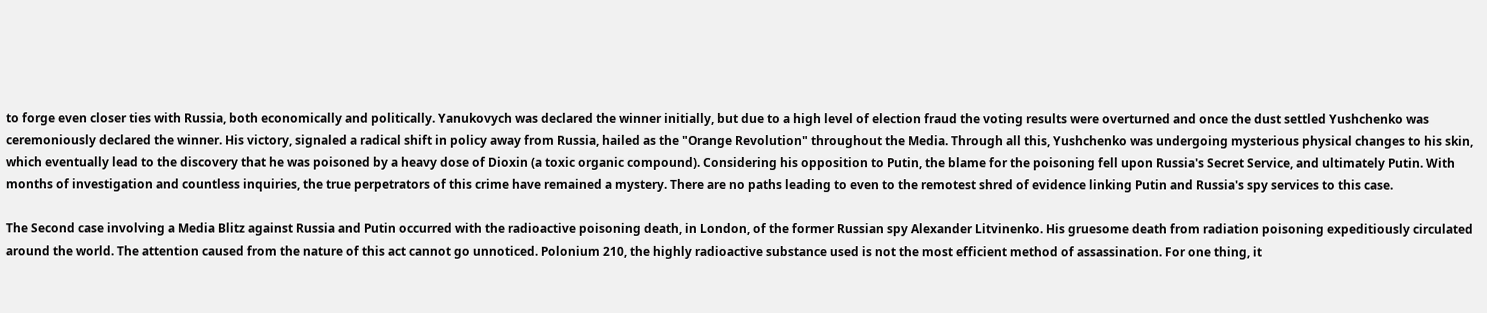to forge even closer ties with Russia, both economically and politically. Yanukovych was declared the winner initially, but due to a high level of election fraud the voting results were overturned and once the dust settled Yushchenko was ceremoniously declared the winner. His victory, signaled a radical shift in policy away from Russia, hailed as the "Orange Revolution" throughout the Media. Through all this, Yushchenko was undergoing mysterious physical changes to his skin, which eventually lead to the discovery that he was poisoned by a heavy dose of Dioxin (a toxic organic compound). Considering his opposition to Putin, the blame for the poisoning fell upon Russia's Secret Service, and ultimately Putin. With months of investigation and countless inquiries, the true perpetrators of this crime have remained a mystery. There are no paths leading to even to the remotest shred of evidence linking Putin and Russia's spy services to this case.

The Second case involving a Media Blitz against Russia and Putin occurred with the radioactive poisoning death, in London, of the former Russian spy Alexander Litvinenko. His gruesome death from radiation poisoning expeditiously circulated around the world. The attention caused from the nature of this act cannot go unnoticed. Polonium 210, the highly radioactive substance used is not the most efficient method of assassination. For one thing, it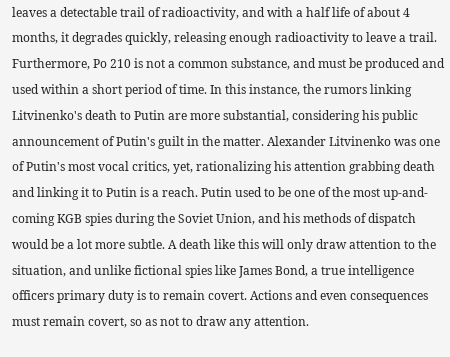leaves a detectable trail of radioactivity, and with a half life of about 4 months, it degrades quickly, releasing enough radioactivity to leave a trail. Furthermore, Po 210 is not a common substance, and must be produced and used within a short period of time. In this instance, the rumors linking Litvinenko's death to Putin are more substantial, considering his public announcement of Putin's guilt in the matter. Alexander Litvinenko was one of Putin's most vocal critics, yet, rationalizing his attention grabbing death and linking it to Putin is a reach. Putin used to be one of the most up-and-coming KGB spies during the Soviet Union, and his methods of dispatch would be a lot more subtle. A death like this will only draw attention to the situation, and unlike fictional spies like James Bond, a true intelligence officers primary duty is to remain covert. Actions and even consequences must remain covert, so as not to draw any attention.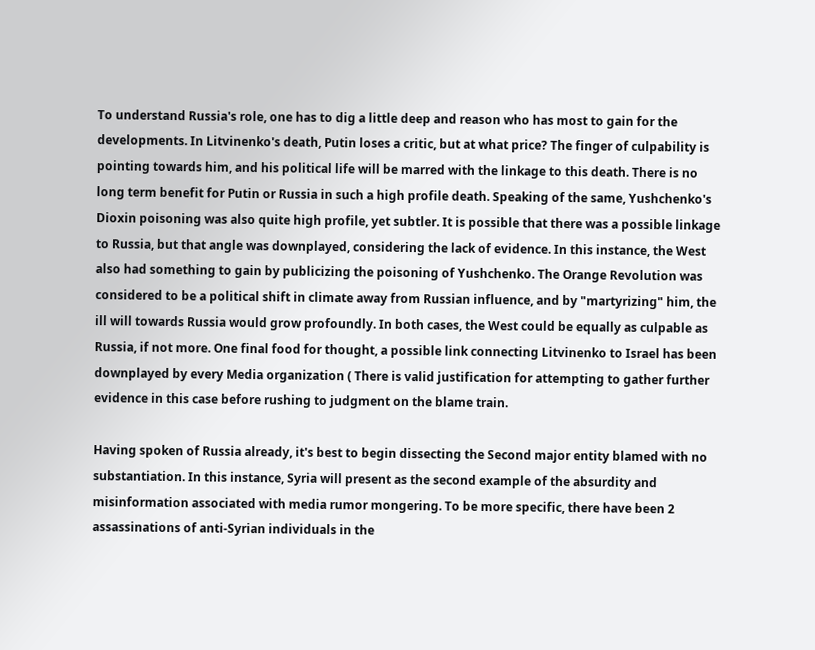To understand Russia's role, one has to dig a little deep and reason who has most to gain for the developments. In Litvinenko's death, Putin loses a critic, but at what price? The finger of culpability is pointing towards him, and his political life will be marred with the linkage to this death. There is no long term benefit for Putin or Russia in such a high profile death. Speaking of the same, Yushchenko's Dioxin poisoning was also quite high profile, yet subtler. It is possible that there was a possible linkage to Russia, but that angle was downplayed, considering the lack of evidence. In this instance, the West also had something to gain by publicizing the poisoning of Yushchenko. The Orange Revolution was considered to be a political shift in climate away from Russian influence, and by "martyrizing" him, the ill will towards Russia would grow profoundly. In both cases, the West could be equally as culpable as Russia, if not more. One final food for thought, a possible link connecting Litvinenko to Israel has been downplayed by every Media organization ( There is valid justification for attempting to gather further evidence in this case before rushing to judgment on the blame train.

Having spoken of Russia already, it's best to begin dissecting the Second major entity blamed with no substantiation. In this instance, Syria will present as the second example of the absurdity and misinformation associated with media rumor mongering. To be more specific, there have been 2 assassinations of anti-Syrian individuals in the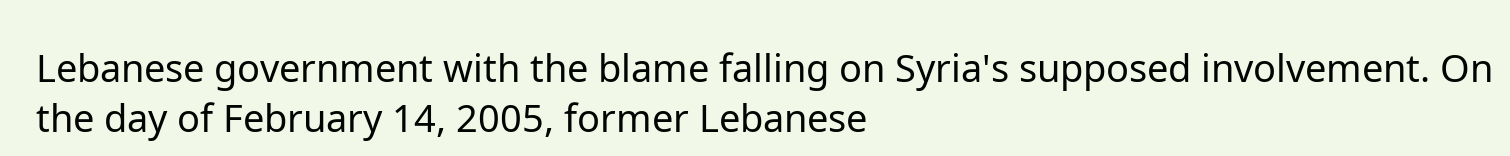Lebanese government with the blame falling on Syria's supposed involvement. On the day of February 14, 2005, former Lebanese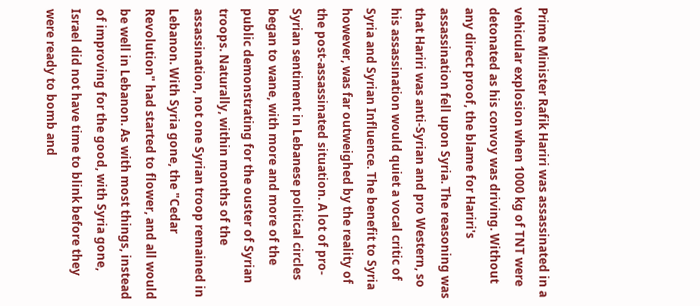Prime Minister Rafik Hariri was assassinated in a vehicular explosion when 1000 kg of TNT were detonated as his convoy was driving. Without any direct proof, the blame for Hariri's assassination fell upon Syria. The reasoning was that Hariri was anti-Syrian and pro Western, so his assassination would quiet a vocal critic of Syria and Syrian Influence. The benefit to Syria however, was far outweighed by the reality of the post-assassinated situation. A lot of pro-Syrian sentiment in Lebanese political circles began to wane, with more and more of the public demonstrating for the ouster of Syrian troops. Naturally, within months of the assassination, not one Syrian troop remained in Lebanon. With Syria gone, the "Cedar Revolution" had started to flower, and all would be well in Lebanon. As with most things, instead of improving for the good, with Syria gone, Israel did not have time to blink before they were ready to bomb and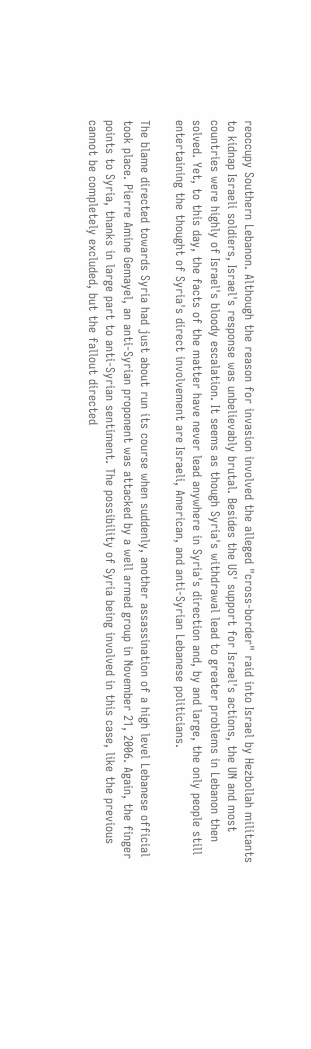reoccupy Southern Lebanon. Although the reason for invasion involved the alleged "cross-border" raid into Israel by Hezbollah militants to kidnap Israeli soldiers, Israel's response was unbelievably brutal. Besides the US' support for Israel's actions, the UN and most countries were highly of Israel's bloody escalation. It seems as though Syria's withdrawal lead to greater problems in Lebanon then solved. Yet, to this day, the facts of the matter have never lead anywhere in Syria's direction and, by and large, the only people still entertaining the thought of Syria's direct involvement are Israeli, American, and anti-Syrian Lebanese politicians.

The blame directed towards Syria had just about run its course when suddenly, another assassination of a high level Lebanese official took place. Pierre Amine Gemayel, an anti-Syrian proponent was attacked by a well armed group in November 21, 2006. Again, the finger points to Syria, thanks in large part to anti-Syrian sentiment. The possibility of Syria being involved in this case, like the previous cannot be completely excluded, but the fallout directed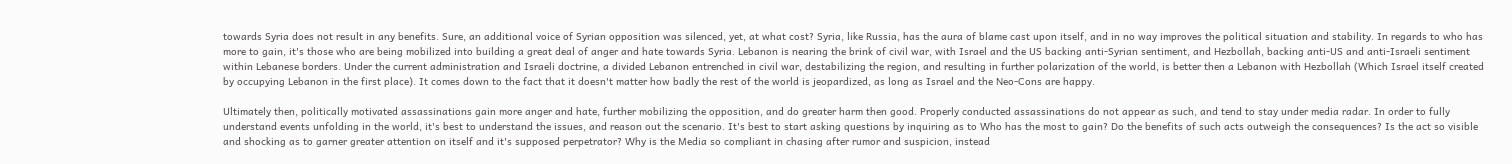towards Syria does not result in any benefits. Sure, an additional voice of Syrian opposition was silenced, yet, at what cost? Syria, like Russia, has the aura of blame cast upon itself, and in no way improves the political situation and stability. In regards to who has more to gain, it's those who are being mobilized into building a great deal of anger and hate towards Syria. Lebanon is nearing the brink of civil war, with Israel and the US backing anti-Syrian sentiment, and Hezbollah, backing anti-US and anti-Israeli sentiment within Lebanese borders. Under the current administration and Israeli doctrine, a divided Lebanon entrenched in civil war, destabilizing the region, and resulting in further polarization of the world, is better then a Lebanon with Hezbollah (Which Israel itself created by occupying Lebanon in the first place). It comes down to the fact that it doesn't matter how badly the rest of the world is jeopardized, as long as Israel and the Neo-Cons are happy.

Ultimately then, politically motivated assassinations gain more anger and hate, further mobilizing the opposition, and do greater harm then good. Properly conducted assassinations do not appear as such, and tend to stay under media radar. In order to fully understand events unfolding in the world, it's best to understand the issues, and reason out the scenario. It's best to start asking questions by inquiring as to Who has the most to gain? Do the benefits of such acts outweigh the consequences? Is the act so visible and shocking as to garner greater attention on itself and it's supposed perpetrator? Why is the Media so compliant in chasing after rumor and suspicion, instead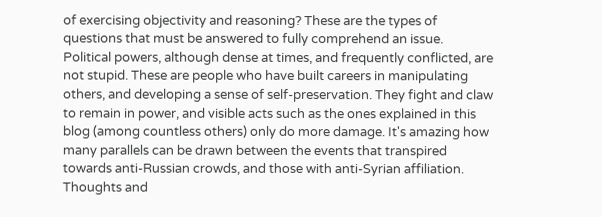of exercising objectivity and reasoning? These are the types of questions that must be answered to fully comprehend an issue. Political powers, although dense at times, and frequently conflicted, are not stupid. These are people who have built careers in manipulating others, and developing a sense of self-preservation. They fight and claw to remain in power, and visible acts such as the ones explained in this blog (among countless others) only do more damage. It's amazing how many parallels can be drawn between the events that transpired towards anti-Russian crowds, and those with anti-Syrian affiliation. Thoughts and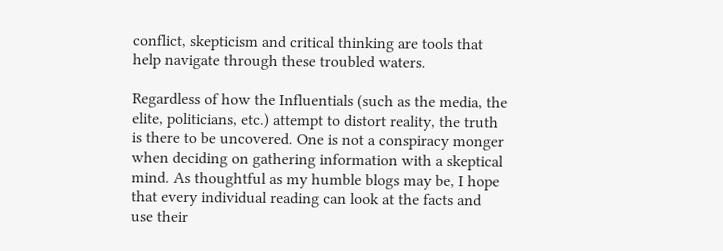conflict, skepticism and critical thinking are tools that help navigate through these troubled waters.

Regardless of how the Influentials (such as the media, the elite, politicians, etc.) attempt to distort reality, the truth is there to be uncovered. One is not a conspiracy monger when deciding on gathering information with a skeptical mind. As thoughtful as my humble blogs may be, I hope that every individual reading can look at the facts and use their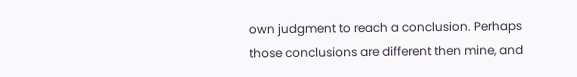own judgment to reach a conclusion. Perhaps those conclusions are different then mine, and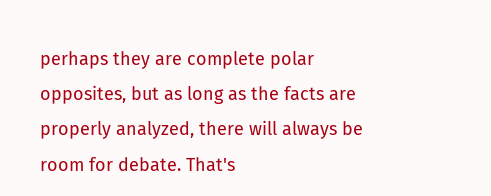perhaps they are complete polar opposites, but as long as the facts are properly analyzed, there will always be room for debate. That's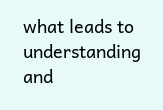what leads to understanding and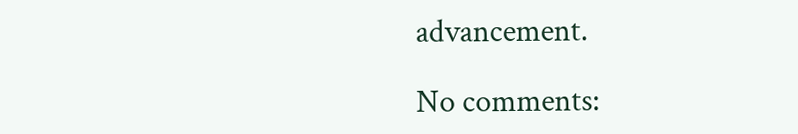advancement.

No comments: